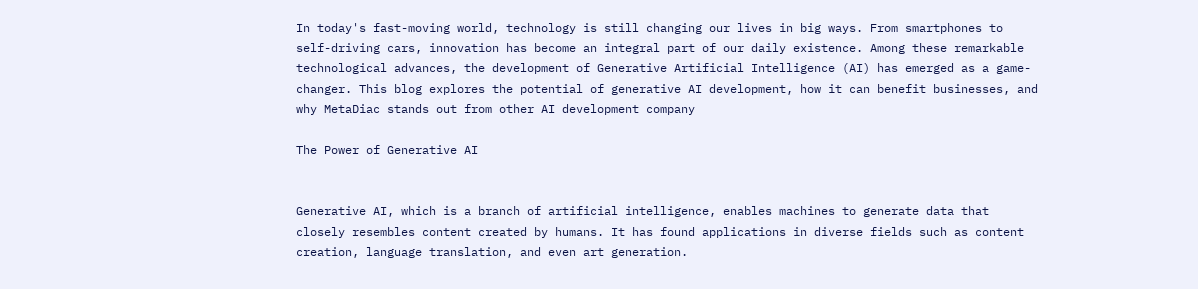In today's fast-moving world, technology is still changing our lives in big ways. From smartphones to self-driving cars, innovation has become an integral part of our daily existence. Among these remarkable technological advances, the development of Generative Artificial Intelligence (AI) has emerged as a game-changer. This blog explores the potential of generative AI development, how it can benefit businesses, and why MetaDiac stands out from other AI development company

The Power of Generative AI


Generative AI, which is a branch of artificial intelligence, enables machines to generate data that closely resembles content created by humans. It has found applications in diverse fields such as content creation, language translation, and even art generation.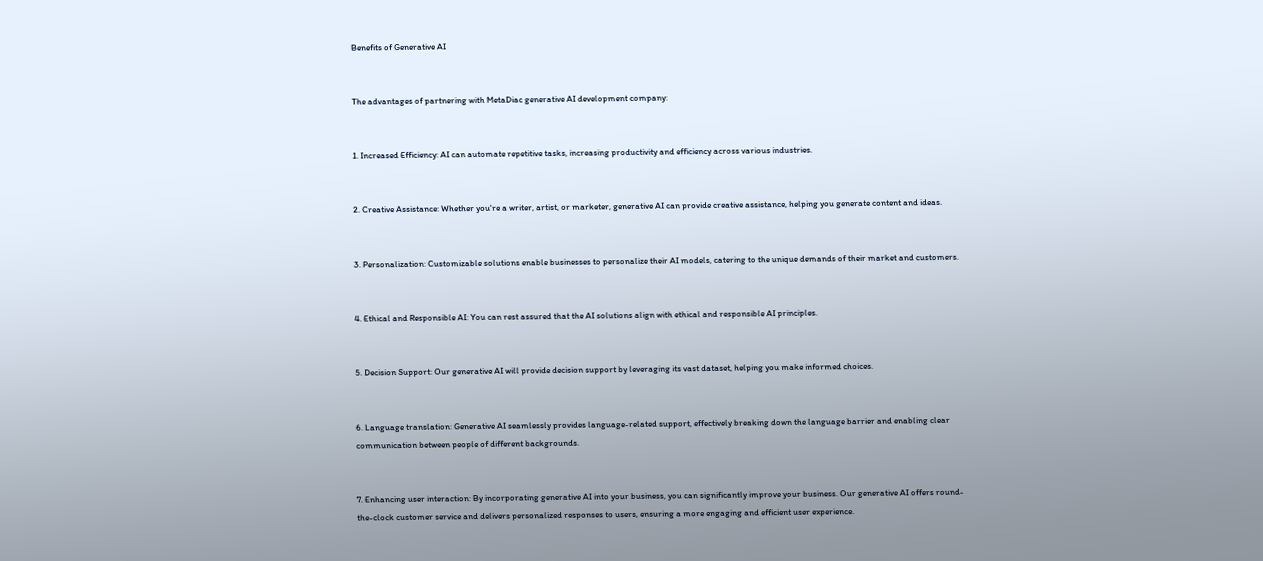Benefits of Generative AI


The advantages of partnering with MetaDiac generative AI development company:


1. Increased Efficiency: AI can automate repetitive tasks, increasing productivity and efficiency across various industries.


2. Creative Assistance: Whether you're a writer, artist, or marketer, generative AI can provide creative assistance, helping you generate content and ideas.


3. Personalization: Customizable solutions enable businesses to personalize their AI models, catering to the unique demands of their market and customers.


4. Ethical and Responsible AI: You can rest assured that the AI solutions align with ethical and responsible AI principles.


5. Decision Support: Our generative AI will provide decision support by leveraging its vast dataset, helping you make informed choices.


6. Language translation: Generative AI seamlessly provides language-related support, effectively breaking down the language barrier and enabling clear communication between people of different backgrounds.


7. Enhancing user interaction: By incorporating generative AI into your business, you can significantly improve your business. Our generative AI offers round-the-clock customer service and delivers personalized responses to users, ensuring a more engaging and efficient user experience.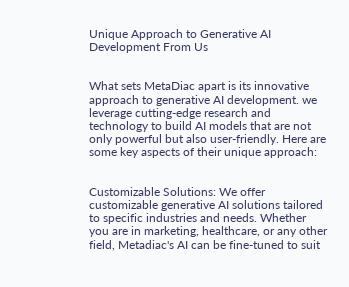Unique Approach to Generative AI Development From Us


What sets MetaDiac apart is its innovative approach to generative AI development. we leverage cutting-edge research and technology to build AI models that are not only powerful but also user-friendly. Here are some key aspects of their unique approach:


Customizable Solutions: We offer customizable generative AI solutions tailored to specific industries and needs. Whether you are in marketing, healthcare, or any other field, Metadiac's AI can be fine-tuned to suit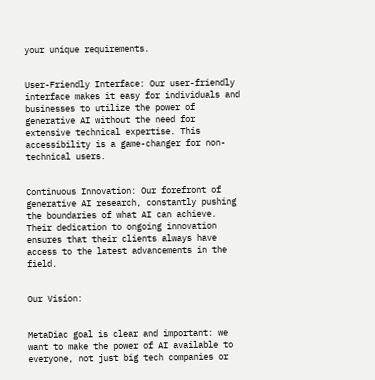your unique requirements.


User-Friendly Interface: Our user-friendly interface makes it easy for individuals and businesses to utilize the power of generative AI without the need for extensive technical expertise. This accessibility is a game-changer for non-technical users.


Continuous Innovation: Our forefront of generative AI research, constantly pushing the boundaries of what AI can achieve. Their dedication to ongoing innovation ensures that their clients always have access to the latest advancements in the field.


Our Vision:


MetaDiac goal is clear and important: we want to make the power of AI available to everyone, not just big tech companies or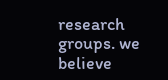research groups. we believe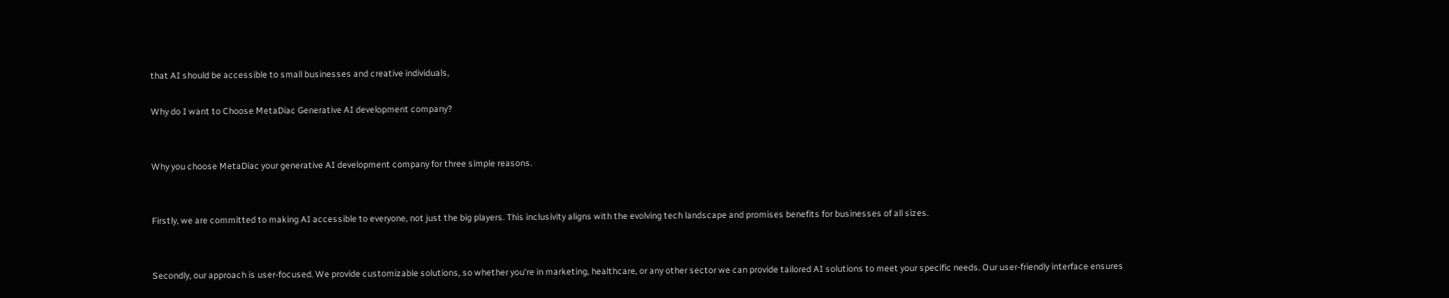that AI should be accessible to small businesses and creative individuals,

Why do I want to Choose MetaDiac Generative AI development company?


Why you choose MetaDiac your generative AI development company for three simple reasons.


Firstly, we are committed to making AI accessible to everyone, not just the big players. This inclusivity aligns with the evolving tech landscape and promises benefits for businesses of all sizes.


Secondly, our approach is user-focused. We provide customizable solutions, so whether you're in marketing, healthcare, or any other sector we can provide tailored AI solutions to meet your specific needs. Our user-friendly interface ensures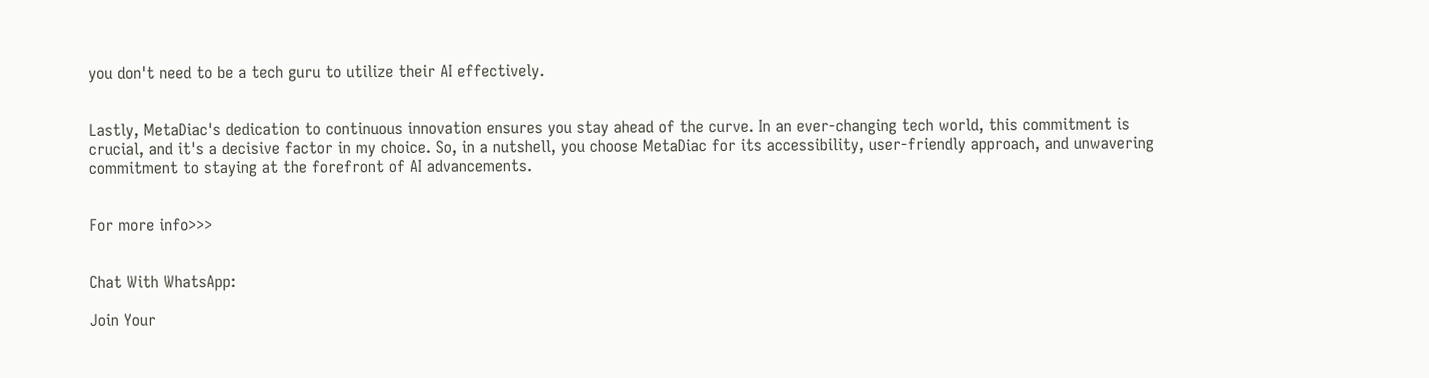you don't need to be a tech guru to utilize their AI effectively.


Lastly, MetaDiac's dedication to continuous innovation ensures you stay ahead of the curve. In an ever-changing tech world, this commitment is crucial, and it's a decisive factor in my choice. So, in a nutshell, you choose MetaDiac for its accessibility, user-friendly approach, and unwavering commitment to staying at the forefront of AI advancements.


For more info>>>


Chat With WhatsApp:

Join Your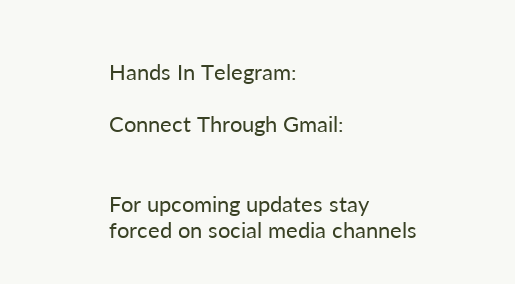Hands In Telegram:

Connect Through Gmail:


For upcoming updates stay forced on social media channels